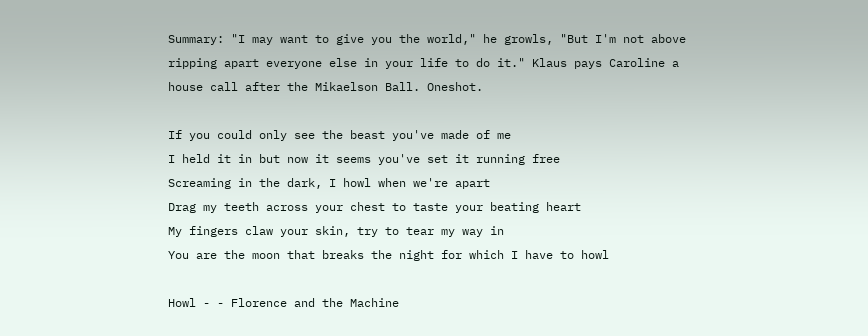Summary: "I may want to give you the world," he growls, "But I'm not above ripping apart everyone else in your life to do it." Klaus pays Caroline a house call after the Mikaelson Ball. Oneshot.

If you could only see the beast you've made of me
I held it in but now it seems you've set it running free
Screaming in the dark, I howl when we're apart
Drag my teeth across your chest to taste your beating heart
My fingers claw your skin, try to tear my way in
You are the moon that breaks the night for which I have to howl

Howl - - Florence and the Machine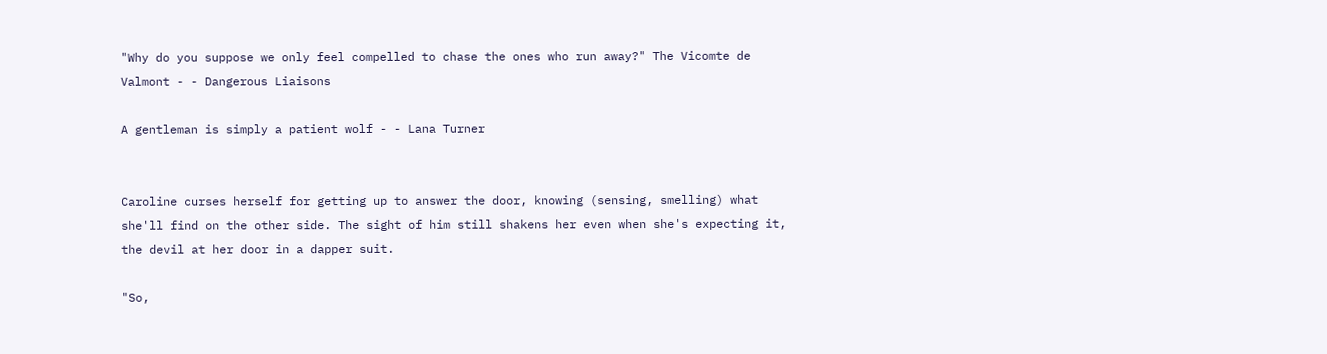"Why do you suppose we only feel compelled to chase the ones who run away?" The Vicomte de Valmont - - Dangerous Liaisons

A gentleman is simply a patient wolf - - Lana Turner


Caroline curses herself for getting up to answer the door, knowing (sensing, smelling) what she'll find on the other side. The sight of him still shakens her even when she's expecting it, the devil at her door in a dapper suit.

"So,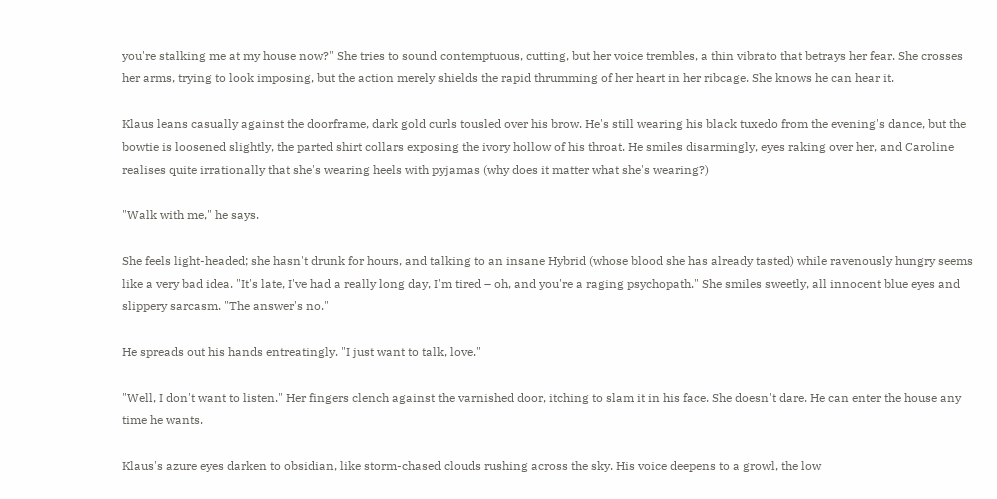you're stalking me at my house now?" She tries to sound contemptuous, cutting, but her voice trembles, a thin vibrato that betrays her fear. She crosses her arms, trying to look imposing, but the action merely shields the rapid thrumming of her heart in her ribcage. She knows he can hear it.

Klaus leans casually against the doorframe, dark gold curls tousled over his brow. He's still wearing his black tuxedo from the evening's dance, but the bowtie is loosened slightly, the parted shirt collars exposing the ivory hollow of his throat. He smiles disarmingly, eyes raking over her, and Caroline realises quite irrationally that she's wearing heels with pyjamas (why does it matter what she's wearing?)

"Walk with me," he says.

She feels light-headed; she hasn't drunk for hours, and talking to an insane Hybrid (whose blood she has already tasted) while ravenously hungry seems like a very bad idea. "It's late, I've had a really long day, I'm tired – oh, and you're a raging psychopath." She smiles sweetly, all innocent blue eyes and slippery sarcasm. "The answer's no."

He spreads out his hands entreatingly. "I just want to talk, love."

"Well, I don't want to listen." Her fingers clench against the varnished door, itching to slam it in his face. She doesn't dare. He can enter the house any time he wants.

Klaus's azure eyes darken to obsidian, like storm-chased clouds rushing across the sky. His voice deepens to a growl, the low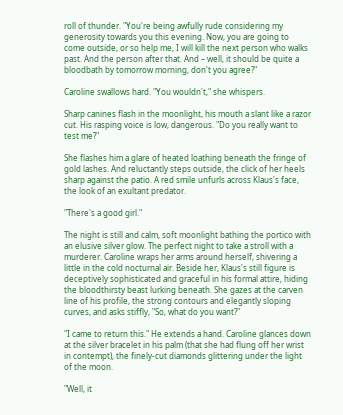roll of thunder. "You're being awfully rude considering my generosity towards you this evening. Now, you are going to come outside, or so help me, I will kill the next person who walks past. And the person after that. And – well, it should be quite a bloodbath by tomorrow morning, don't you agree?"

Caroline swallows hard. "You wouldn't," she whispers.

Sharp canines flash in the moonlight, his mouth a slant like a razor cut. His rasping voice is low, dangerous. "Do you really want to test me?"

She flashes him a glare of heated loathing beneath the fringe of gold lashes. And reluctantly steps outside, the click of her heels sharp against the patio. A red smile unfurls across Klaus's face, the look of an exultant predator.

"There's a good girl."

The night is still and calm, soft moonlight bathing the portico with an elusive silver glow. The perfect night to take a stroll with a murderer. Caroline wraps her arms around herself, shivering a little in the cold nocturnal air. Beside her, Klaus's still figure is deceptively sophisticated and graceful in his formal attire, hiding the bloodthirsty beast lurking beneath. She gazes at the carven line of his profile, the strong contours and elegantly sloping curves, and asks stiffly, "So, what do you want?"

"I came to return this." He extends a hand. Caroline glances down at the silver bracelet in his palm (that she had flung off her wrist in contempt), the finely-cut diamonds glittering under the light of the moon.

"Well, it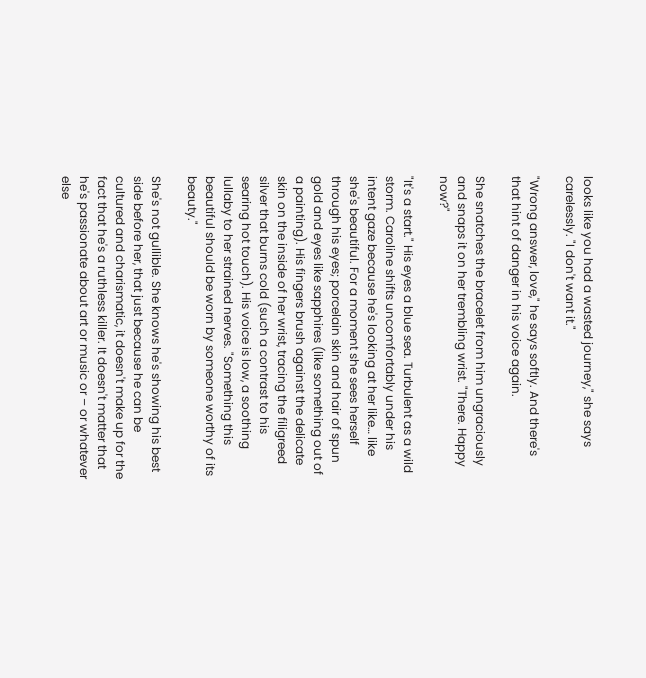looks like you had a wasted journey," she says carelessly. "I don't want it."

"Wrong answer, love," he says softly. And there's that hint of danger in his voice again.

She snatches the bracelet from him ungraciously and snaps it on her trembling wrist. "There. Happy now?"

"It's a start." His eyes a blue sea. Turbulent as a wild storm. Caroline shifts uncomfortably under his intent gaze because he's looking at her like… like she's beautiful. For a moment she sees herself through his eyes; porcelain skin and hair of spun gold and eyes like sapphires (like something out of a painting). His fingers brush against the delicate skin on the inside of her wrist, tracing the filigreed silver that burns cold (such a contrast to his searing hot touch). His voice is low, a soothing lullaby to her strained nerves. "Something this beautiful should be worn by someone worthy of its beauty."

She's not gullible. She knows he's showing his best side before her, that just because he can be cultured and charismatic, it doesn't make up for the fact that he's a ruthless killer. It doesn't matter that he's passionate about art or music or – or whatever else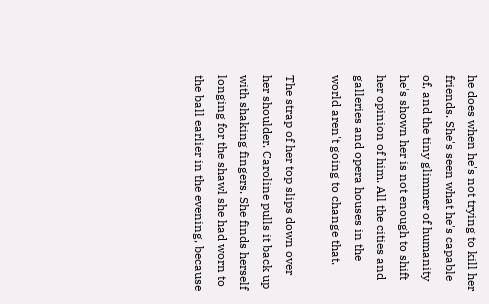he does when he's not trying to kill her friends. She's seen what he's capable of, and the tiny glimmer of humanity he's shown her is not enough to shift her opinion of him. All the cities and galleries and opera houses in the world aren't going to change that.

The strap of her top slips down over her shoulder. Caroline pulls it back up with shaking fingers. She finds herself longing for the shawl she had worn to the ball earlier in the evening, because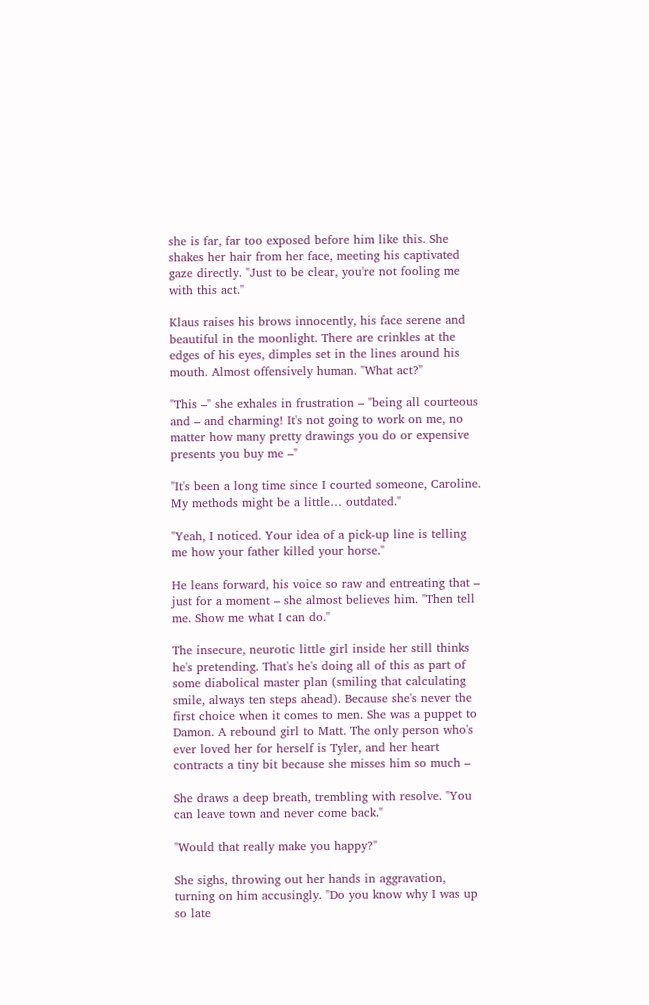she is far, far too exposed before him like this. She shakes her hair from her face, meeting his captivated gaze directly. "Just to be clear, you're not fooling me with this act."

Klaus raises his brows innocently, his face serene and beautiful in the moonlight. There are crinkles at the edges of his eyes, dimples set in the lines around his mouth. Almost offensively human. "What act?"

"This –" she exhales in frustration – "being all courteous and – and charming! It's not going to work on me, no matter how many pretty drawings you do or expensive presents you buy me –"

"It's been a long time since I courted someone, Caroline. My methods might be a little… outdated."

"Yeah, I noticed. Your idea of a pick-up line is telling me how your father killed your horse."

He leans forward, his voice so raw and entreating that – just for a moment – she almost believes him. "Then tell me. Show me what I can do."

The insecure, neurotic little girl inside her still thinks he's pretending. That's he's doing all of this as part of some diabolical master plan (smiling that calculating smile, always ten steps ahead). Because she's never the first choice when it comes to men. She was a puppet to Damon. A rebound girl to Matt. The only person who's ever loved her for herself is Tyler, and her heart contracts a tiny bit because she misses him so much –

She draws a deep breath, trembling with resolve. "You can leave town and never come back."

"Would that really make you happy?"

She sighs, throwing out her hands in aggravation, turning on him accusingly. "Do you know why I was up so late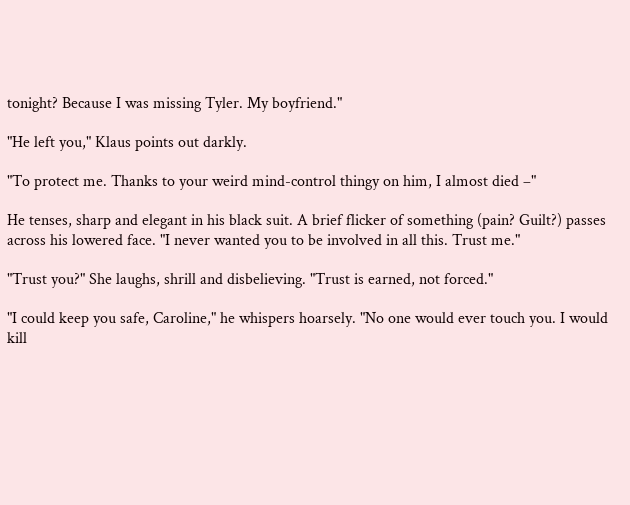tonight? Because I was missing Tyler. My boyfriend."

"He left you," Klaus points out darkly.

"To protect me. Thanks to your weird mind-control thingy on him, I almost died –"

He tenses, sharp and elegant in his black suit. A brief flicker of something (pain? Guilt?) passes across his lowered face. "I never wanted you to be involved in all this. Trust me."

"Trust you?" She laughs, shrill and disbelieving. "Trust is earned, not forced."

"I could keep you safe, Caroline," he whispers hoarsely. "No one would ever touch you. I would kill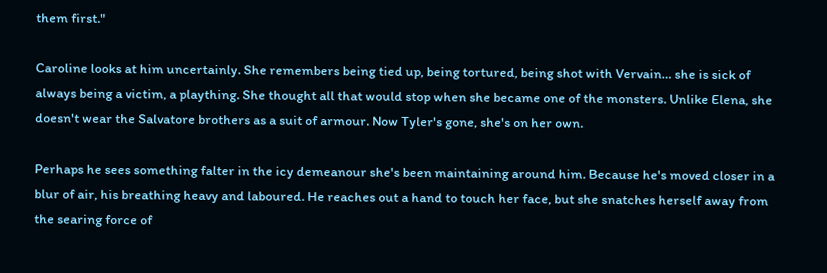them first."

Caroline looks at him uncertainly. She remembers being tied up, being tortured, being shot with Vervain… she is sick of always being a victim, a plaything. She thought all that would stop when she became one of the monsters. Unlike Elena, she doesn't wear the Salvatore brothers as a suit of armour. Now Tyler's gone, she's on her own.

Perhaps he sees something falter in the icy demeanour she's been maintaining around him. Because he's moved closer in a blur of air, his breathing heavy and laboured. He reaches out a hand to touch her face, but she snatches herself away from the searing force of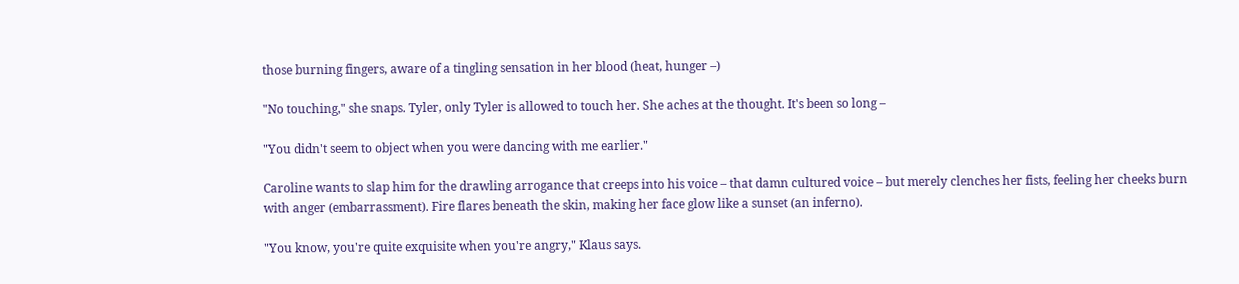those burning fingers, aware of a tingling sensation in her blood (heat, hunger –)

"No touching," she snaps. Tyler, only Tyler is allowed to touch her. She aches at the thought. It's been so long –

"You didn't seem to object when you were dancing with me earlier."

Caroline wants to slap him for the drawling arrogance that creeps into his voice – that damn cultured voice – but merely clenches her fists, feeling her cheeks burn with anger (embarrassment). Fire flares beneath the skin, making her face glow like a sunset (an inferno).

"You know, you're quite exquisite when you're angry," Klaus says.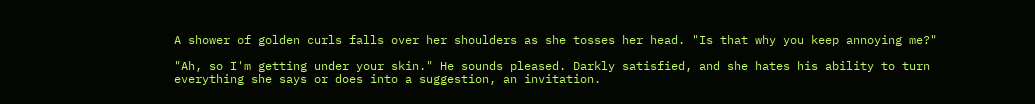A shower of golden curls falls over her shoulders as she tosses her head. "Is that why you keep annoying me?"

"Ah, so I'm getting under your skin." He sounds pleased. Darkly satisfied, and she hates his ability to turn everything she says or does into a suggestion, an invitation.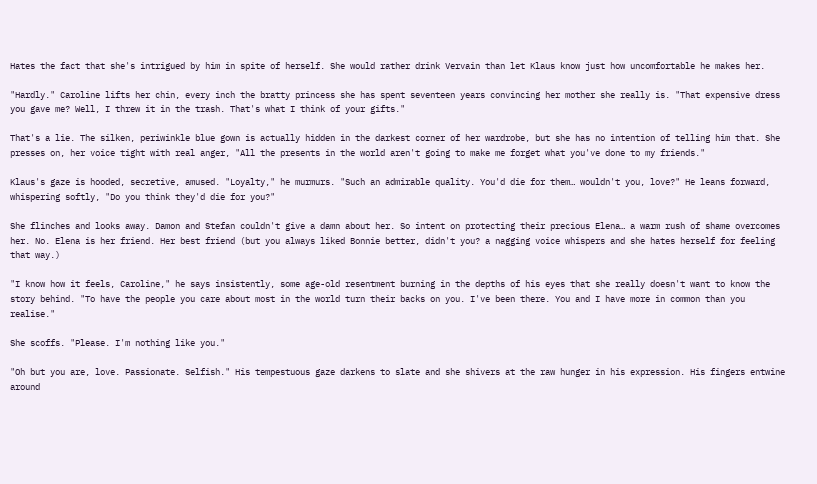Hates the fact that she's intrigued by him in spite of herself. She would rather drink Vervain than let Klaus know just how uncomfortable he makes her.

"Hardly." Caroline lifts her chin, every inch the bratty princess she has spent seventeen years convincing her mother she really is. "That expensive dress you gave me? Well, I threw it in the trash. That's what I think of your gifts."

That's a lie. The silken, periwinkle blue gown is actually hidden in the darkest corner of her wardrobe, but she has no intention of telling him that. She presses on, her voice tight with real anger, "All the presents in the world aren't going to make me forget what you've done to my friends."

Klaus's gaze is hooded, secretive, amused. "Loyalty," he murmurs. "Such an admirable quality. You'd die for them… wouldn't you, love?" He leans forward, whispering softly, "Do you think they'd die for you?"

She flinches and looks away. Damon and Stefan couldn't give a damn about her. So intent on protecting their precious Elena… a warm rush of shame overcomes her. No. Elena is her friend. Her best friend (but you always liked Bonnie better, didn't you? a nagging voice whispers and she hates herself for feeling that way.)

"I know how it feels, Caroline," he says insistently, some age-old resentment burning in the depths of his eyes that she really doesn't want to know the story behind. "To have the people you care about most in the world turn their backs on you. I've been there. You and I have more in common than you realise."

She scoffs. "Please. I'm nothing like you."

"Oh but you are, love. Passionate. Selfish." His tempestuous gaze darkens to slate and she shivers at the raw hunger in his expression. His fingers entwine around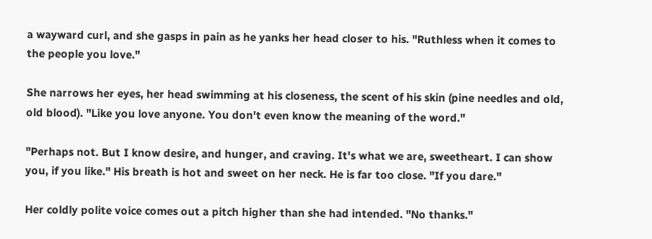a wayward curl, and she gasps in pain as he yanks her head closer to his. "Ruthless when it comes to the people you love."

She narrows her eyes, her head swimming at his closeness, the scent of his skin (pine needles and old, old blood). "Like you love anyone. You don't even know the meaning of the word."

"Perhaps not. But I know desire, and hunger, and craving. It's what we are, sweetheart. I can show you, if you like." His breath is hot and sweet on her neck. He is far too close. "If you dare."

Her coldly polite voice comes out a pitch higher than she had intended. "No thanks."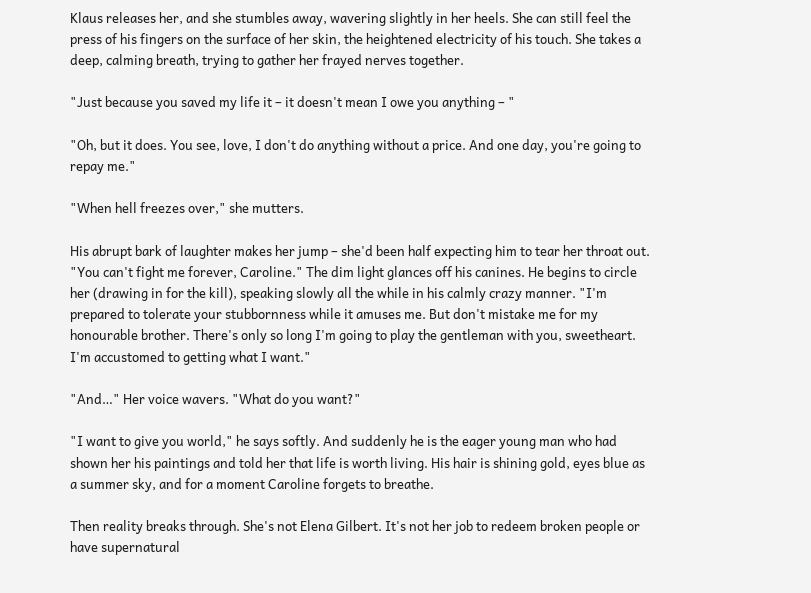Klaus releases her, and she stumbles away, wavering slightly in her heels. She can still feel the press of his fingers on the surface of her skin, the heightened electricity of his touch. She takes a deep, calming breath, trying to gather her frayed nerves together.

"Just because you saved my life it – it doesn't mean I owe you anything – "

"Oh, but it does. You see, love, I don't do anything without a price. And one day, you're going to repay me."

"When hell freezes over," she mutters.

His abrupt bark of laughter makes her jump – she'd been half expecting him to tear her throat out. "You can't fight me forever, Caroline." The dim light glances off his canines. He begins to circle her (drawing in for the kill), speaking slowly all the while in his calmly crazy manner. "I'm prepared to tolerate your stubbornness while it amuses me. But don't mistake me for my honourable brother. There's only so long I'm going to play the gentleman with you, sweetheart. I'm accustomed to getting what I want."

"And…" Her voice wavers. "What do you want?"

"I want to give you world," he says softly. And suddenly he is the eager young man who had shown her his paintings and told her that life is worth living. His hair is shining gold, eyes blue as a summer sky, and for a moment Caroline forgets to breathe.

Then reality breaks through. She's not Elena Gilbert. It's not her job to redeem broken people or have supernatural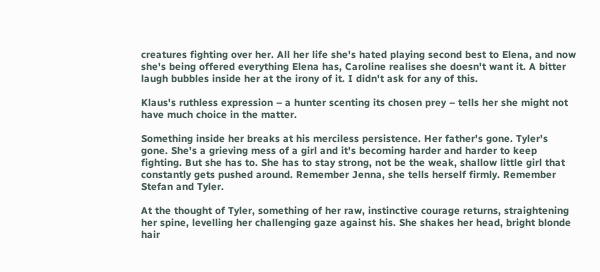creatures fighting over her. All her life she's hated playing second best to Elena, and now she's being offered everything Elena has, Caroline realises she doesn't want it. A bitter laugh bubbles inside her at the irony of it. I didn't ask for any of this.

Klaus's ruthless expression – a hunter scenting its chosen prey – tells her she might not have much choice in the matter.

Something inside her breaks at his merciless persistence. Her father's gone. Tyler's gone. She's a grieving mess of a girl and it's becoming harder and harder to keep fighting. But she has to. She has to stay strong, not be the weak, shallow little girl that constantly gets pushed around. Remember Jenna, she tells herself firmly. Remember Stefan and Tyler.

At the thought of Tyler, something of her raw, instinctive courage returns, straightening her spine, levelling her challenging gaze against his. She shakes her head, bright blonde hair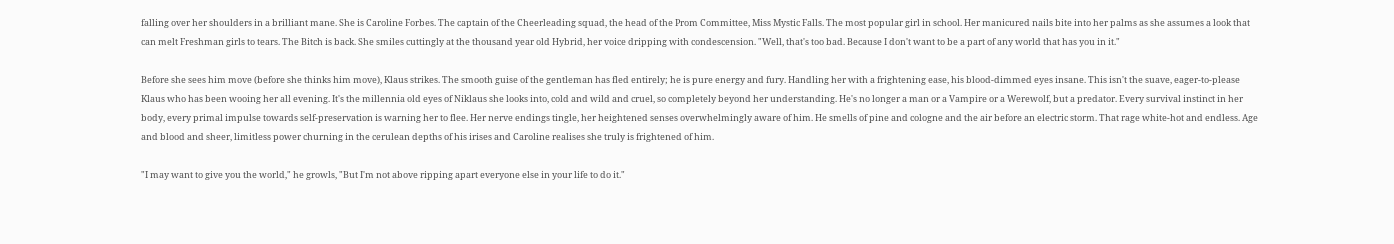falling over her shoulders in a brilliant mane. She is Caroline Forbes. The captain of the Cheerleading squad, the head of the Prom Committee, Miss Mystic Falls. The most popular girl in school. Her manicured nails bite into her palms as she assumes a look that can melt Freshman girls to tears. The Bitch is back. She smiles cuttingly at the thousand year old Hybrid, her voice dripping with condescension. "Well, that's too bad. Because I don't want to be a part of any world that has you in it."

Before she sees him move (before she thinks him move), Klaus strikes. The smooth guise of the gentleman has fled entirely; he is pure energy and fury. Handling her with a frightening ease, his blood-dimmed eyes insane. This isn't the suave, eager-to-please Klaus who has been wooing her all evening. It's the millennia old eyes of Niklaus she looks into, cold and wild and cruel, so completely beyond her understanding. He's no longer a man or a Vampire or a Werewolf, but a predator. Every survival instinct in her body, every primal impulse towards self-preservation is warning her to flee. Her nerve endings tingle, her heightened senses overwhelmingly aware of him. He smells of pine and cologne and the air before an electric storm. That rage white-hot and endless. Age and blood and sheer, limitless power churning in the cerulean depths of his irises and Caroline realises she truly is frightened of him.

"I may want to give you the world," he growls, "But I'm not above ripping apart everyone else in your life to do it."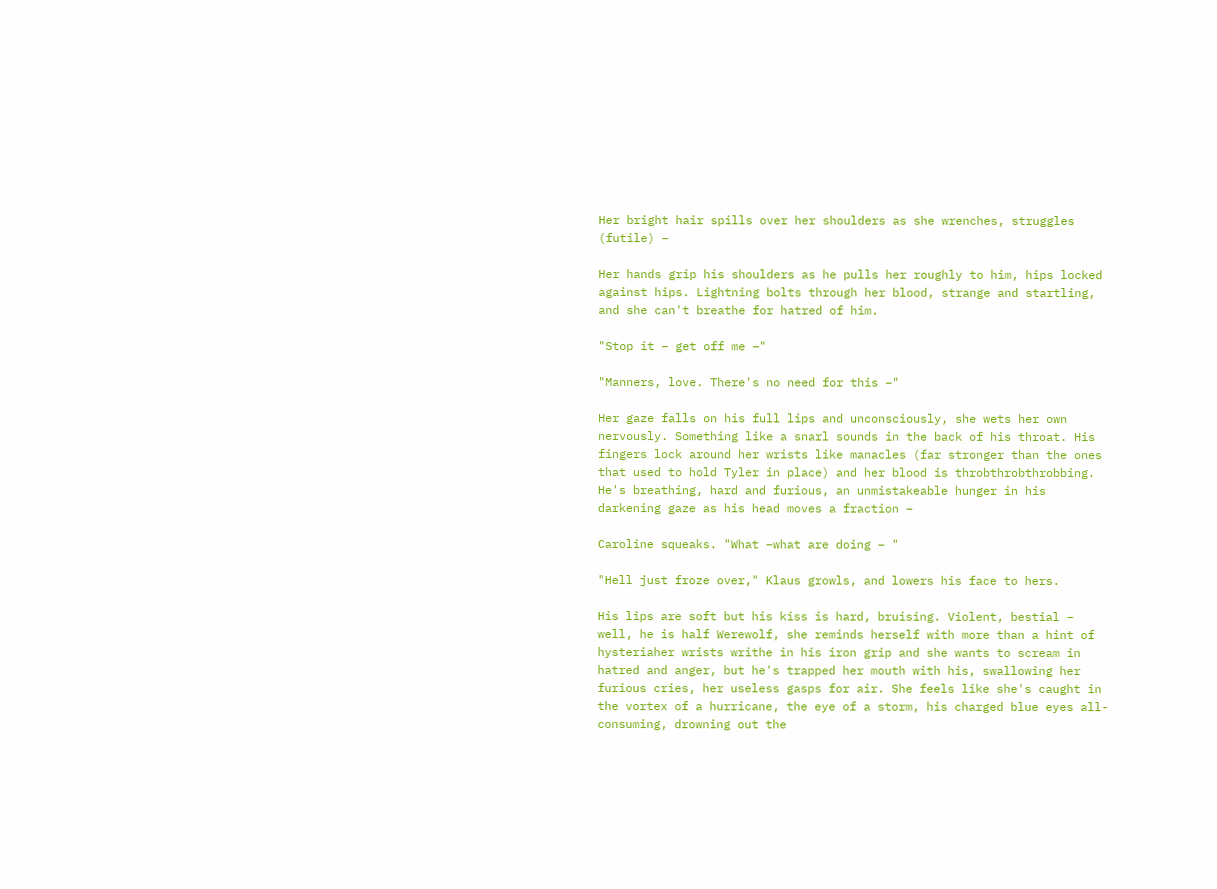Her bright hair spills over her shoulders as she wrenches, struggles (futile) –

Her hands grip his shoulders as he pulls her roughly to him, hips locked against hips. Lightning bolts through her blood, strange and startling, and she can't breathe for hatred of him.

"Stop it – get off me –"

"Manners, love. There's no need for this –"

Her gaze falls on his full lips and unconsciously, she wets her own nervously. Something like a snarl sounds in the back of his throat. His fingers lock around her wrists like manacles (far stronger than the ones that used to hold Tyler in place) and her blood is throbthrobthrobbing. He's breathing, hard and furious, an unmistakeable hunger in his darkening gaze as his head moves a fraction –

Caroline squeaks. "What –what are doing – "

"Hell just froze over," Klaus growls, and lowers his face to hers.

His lips are soft but his kiss is hard, bruising. Violent, bestial – well, he is half Werewolf, she reminds herself with more than a hint of hysteriaher wrists writhe in his iron grip and she wants to scream in hatred and anger, but he's trapped her mouth with his, swallowing her furious cries, her useless gasps for air. She feels like she's caught in the vortex of a hurricane, the eye of a storm, his charged blue eyes all-consuming, drowning out the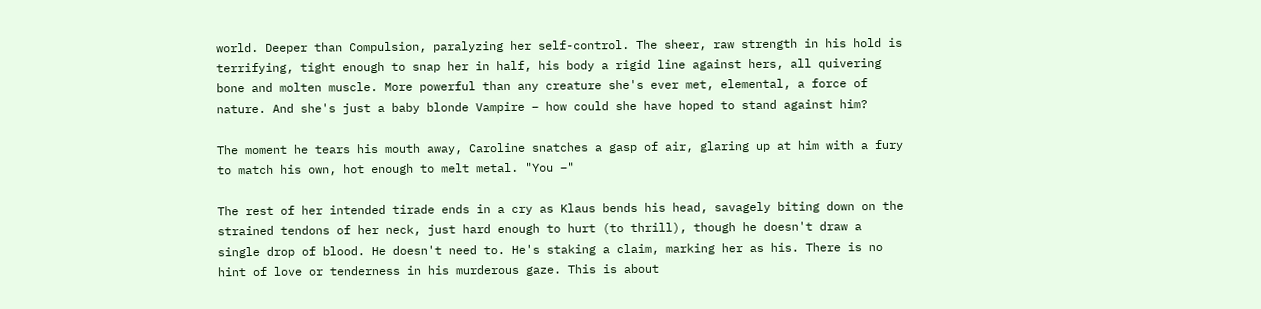world. Deeper than Compulsion, paralyzing her self-control. The sheer, raw strength in his hold is terrifying, tight enough to snap her in half, his body a rigid line against hers, all quivering bone and molten muscle. More powerful than any creature she's ever met, elemental, a force of nature. And she's just a baby blonde Vampire – how could she have hoped to stand against him?

The moment he tears his mouth away, Caroline snatches a gasp of air, glaring up at him with a fury to match his own, hot enough to melt metal. "You –"

The rest of her intended tirade ends in a cry as Klaus bends his head, savagely biting down on the strained tendons of her neck, just hard enough to hurt (to thrill), though he doesn't draw a single drop of blood. He doesn't need to. He's staking a claim, marking her as his. There is no hint of love or tenderness in his murderous gaze. This is about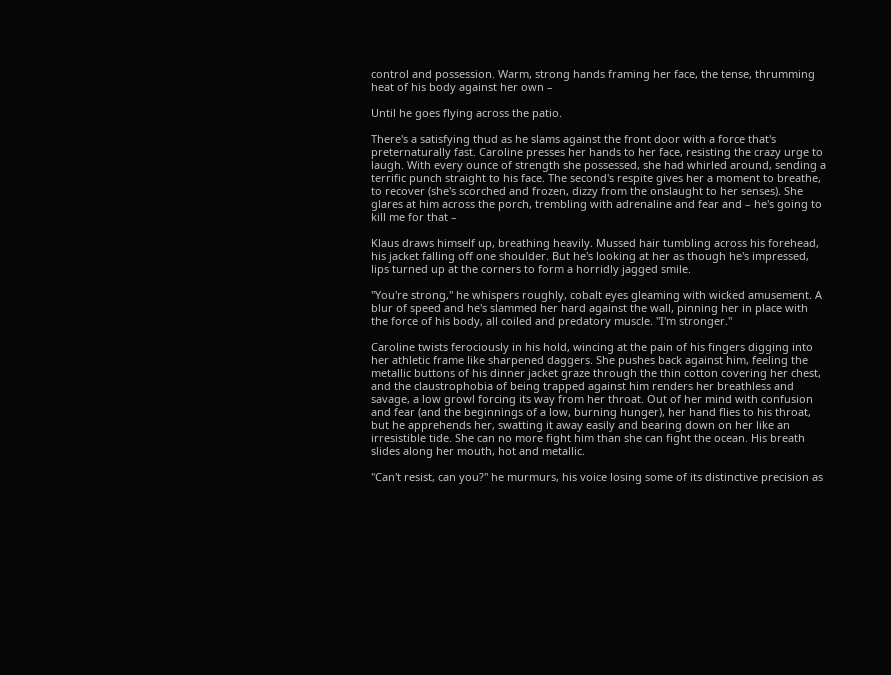control and possession. Warm, strong hands framing her face, the tense, thrumming heat of his body against her own –

Until he goes flying across the patio.

There's a satisfying thud as he slams against the front door with a force that's preternaturally fast. Caroline presses her hands to her face, resisting the crazy urge to laugh. With every ounce of strength she possessed, she had whirled around, sending a terrific punch straight to his face. The second's respite gives her a moment to breathe, to recover (she's scorched and frozen, dizzy from the onslaught to her senses). She glares at him across the porch, trembling with adrenaline and fear and – he's going to kill me for that –

Klaus draws himself up, breathing heavily. Mussed hair tumbling across his forehead, his jacket falling off one shoulder. But he's looking at her as though he's impressed, lips turned up at the corners to form a horridly jagged smile.

"You're strong," he whispers roughly, cobalt eyes gleaming with wicked amusement. A blur of speed and he's slammed her hard against the wall, pinning her in place with the force of his body, all coiled and predatory muscle. "I'm stronger."

Caroline twists ferociously in his hold, wincing at the pain of his fingers digging into her athletic frame like sharpened daggers. She pushes back against him, feeling the metallic buttons of his dinner jacket graze through the thin cotton covering her chest, and the claustrophobia of being trapped against him renders her breathless and savage, a low growl forcing its way from her throat. Out of her mind with confusion and fear (and the beginnings of a low, burning hunger), her hand flies to his throat, but he apprehends her, swatting it away easily and bearing down on her like an irresistible tide. She can no more fight him than she can fight the ocean. His breath slides along her mouth, hot and metallic.

"Can't resist, can you?" he murmurs, his voice losing some of its distinctive precision as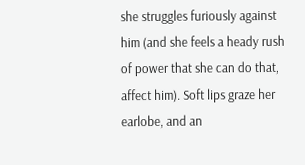she struggles furiously against him (and she feels a heady rush of power that she can do that, affect him). Soft lips graze her earlobe, and an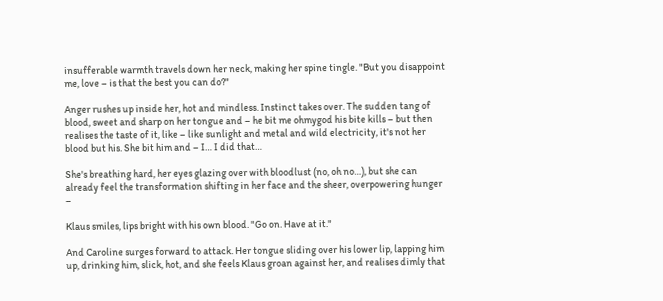insufferable warmth travels down her neck, making her spine tingle. "But you disappoint me, love – is that the best you can do?"

Anger rushes up inside her, hot and mindless. Instinct takes over. The sudden tang of blood, sweet and sharp on her tongue and – he bit me ohmygod his bite kills – but then realises the taste of it, like – like sunlight and metal and wild electricity, it's not her blood but his. She bit him and – I… I did that…

She's breathing hard, her eyes glazing over with bloodlust (no, oh no…), but she can already feel the transformation shifting in her face and the sheer, overpowering hunger –

Klaus smiles, lips bright with his own blood. "Go on. Have at it."

And Caroline surges forward to attack. Her tongue sliding over his lower lip, lapping him up, drinking him, slick, hot, and she feels Klaus groan against her, and realises dimly that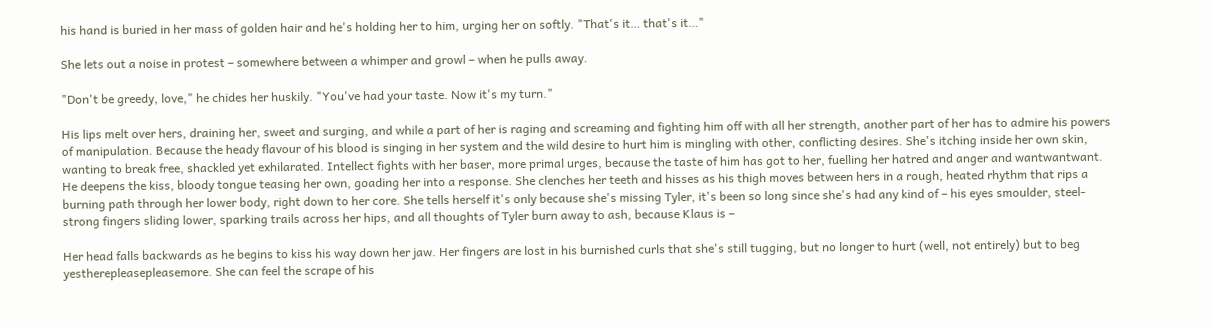his hand is buried in her mass of golden hair and he's holding her to him, urging her on softly. "That's it… that's it…"

She lets out a noise in protest – somewhere between a whimper and growl – when he pulls away.

"Don't be greedy, love," he chides her huskily. "You've had your taste. Now it's my turn."

His lips melt over hers, draining her, sweet and surging, and while a part of her is raging and screaming and fighting him off with all her strength, another part of her has to admire his powers of manipulation. Because the heady flavour of his blood is singing in her system and the wild desire to hurt him is mingling with other, conflicting desires. She's itching inside her own skin, wanting to break free, shackled yet exhilarated. Intellect fights with her baser, more primal urges, because the taste of him has got to her, fuelling her hatred and anger and wantwantwant. He deepens the kiss, bloody tongue teasing her own, goading her into a response. She clenches her teeth and hisses as his thigh moves between hers in a rough, heated rhythm that rips a burning path through her lower body, right down to her core. She tells herself it's only because she's missing Tyler, it's been so long since she's had any kind of – his eyes smoulder, steel-strong fingers sliding lower, sparking trails across her hips, and all thoughts of Tyler burn away to ash, because Klaus is –

Her head falls backwards as he begins to kiss his way down her jaw. Her fingers are lost in his burnished curls that she's still tugging, but no longer to hurt (well, not entirely) but to beg yestherepleasepleasemore. She can feel the scrape of his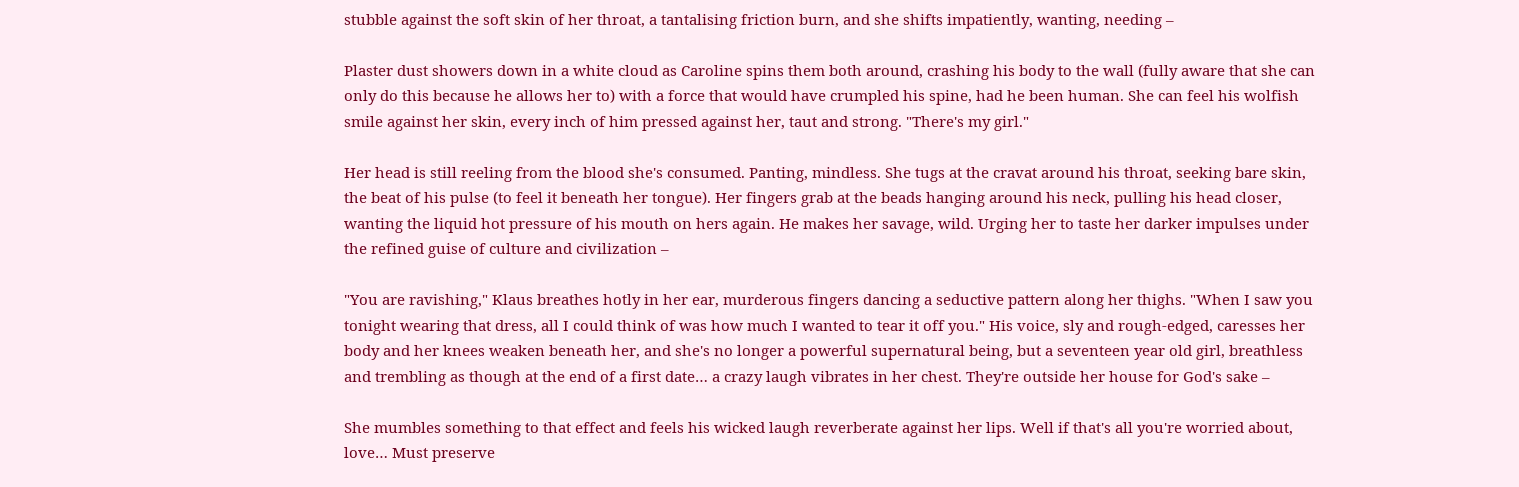stubble against the soft skin of her throat, a tantalising friction burn, and she shifts impatiently, wanting, needing –

Plaster dust showers down in a white cloud as Caroline spins them both around, crashing his body to the wall (fully aware that she can only do this because he allows her to) with a force that would have crumpled his spine, had he been human. She can feel his wolfish smile against her skin, every inch of him pressed against her, taut and strong. "There's my girl."

Her head is still reeling from the blood she's consumed. Panting, mindless. She tugs at the cravat around his throat, seeking bare skin, the beat of his pulse (to feel it beneath her tongue). Her fingers grab at the beads hanging around his neck, pulling his head closer, wanting the liquid hot pressure of his mouth on hers again. He makes her savage, wild. Urging her to taste her darker impulses under the refined guise of culture and civilization –

"You are ravishing," Klaus breathes hotly in her ear, murderous fingers dancing a seductive pattern along her thighs. "When I saw you tonight wearing that dress, all I could think of was how much I wanted to tear it off you." His voice, sly and rough-edged, caresses her body and her knees weaken beneath her, and she's no longer a powerful supernatural being, but a seventeen year old girl, breathless and trembling as though at the end of a first date… a crazy laugh vibrates in her chest. They're outside her house for God's sake –

She mumbles something to that effect and feels his wicked laugh reverberate against her lips. Well if that's all you're worried about, love… Must preserve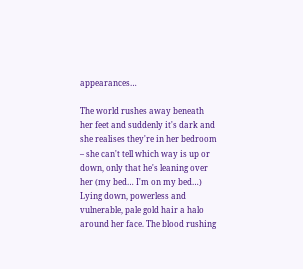appearances…

The world rushes away beneath her feet and suddenly it's dark and she realises they're in her bedroom – she can't tell which way is up or down, only that he's leaning over her (my bed… I'm on my bed…) Lying down, powerless and vulnerable, pale gold hair a halo around her face. The blood rushing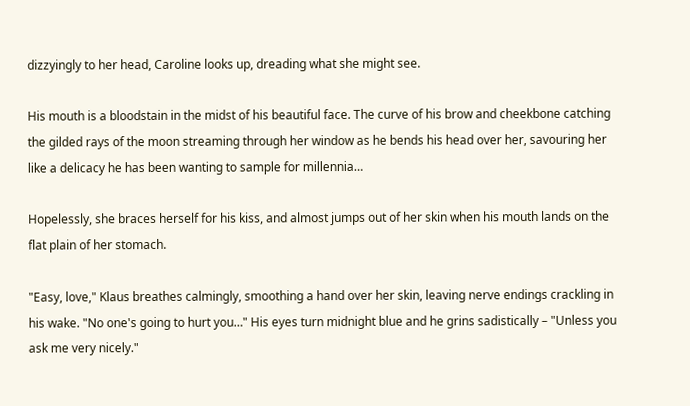dizzyingly to her head, Caroline looks up, dreading what she might see.

His mouth is a bloodstain in the midst of his beautiful face. The curve of his brow and cheekbone catching the gilded rays of the moon streaming through her window as he bends his head over her, savouring her like a delicacy he has been wanting to sample for millennia…

Hopelessly, she braces herself for his kiss, and almost jumps out of her skin when his mouth lands on the flat plain of her stomach.

"Easy, love," Klaus breathes calmingly, smoothing a hand over her skin, leaving nerve endings crackling in his wake. "No one's going to hurt you…" His eyes turn midnight blue and he grins sadistically – "Unless you ask me very nicely."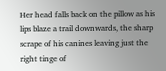Her head falls back on the pillow as his lips blaze a trail downwards, the sharp scrape of his canines leaving just the right tinge of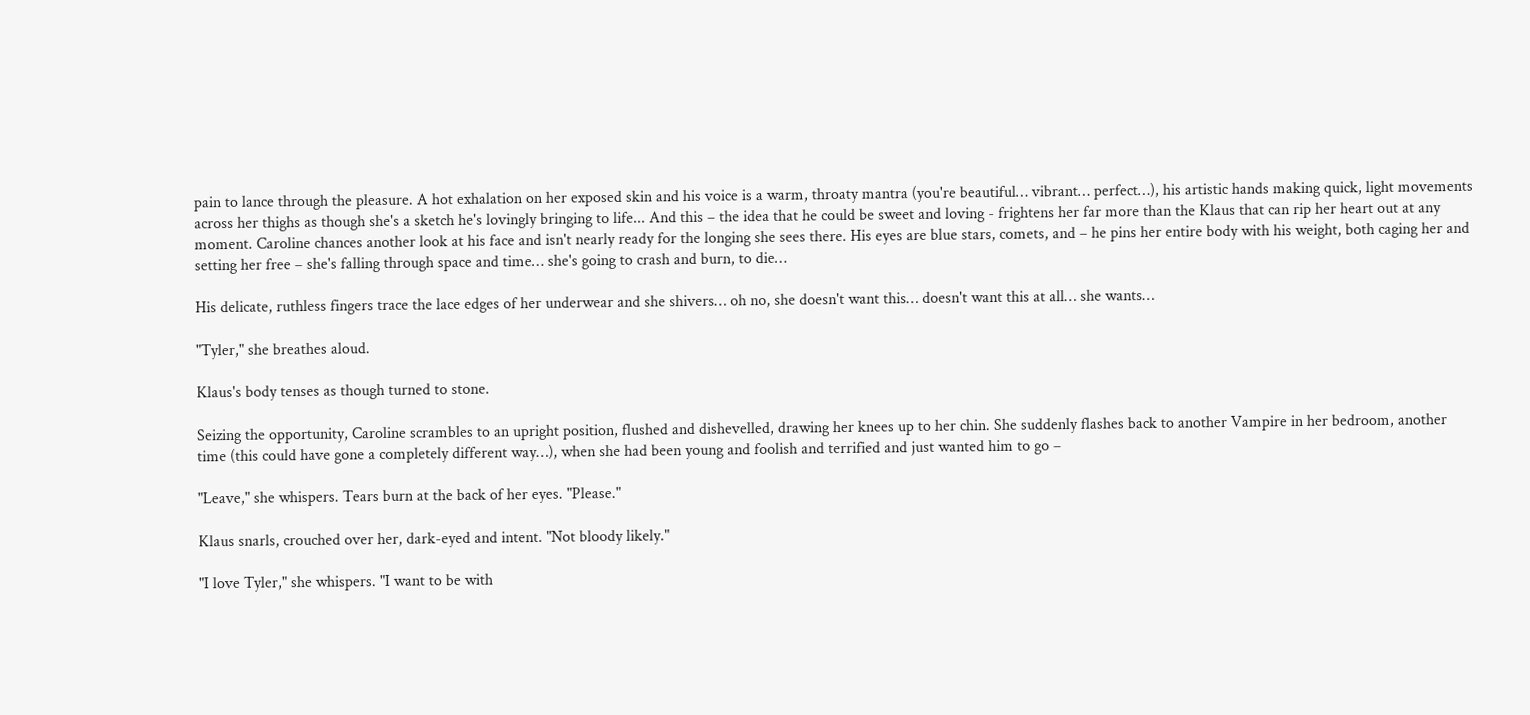pain to lance through the pleasure. A hot exhalation on her exposed skin and his voice is a warm, throaty mantra (you're beautiful… vibrant… perfect…), his artistic hands making quick, light movements across her thighs as though she's a sketch he's lovingly bringing to life... And this – the idea that he could be sweet and loving - frightens her far more than the Klaus that can rip her heart out at any moment. Caroline chances another look at his face and isn't nearly ready for the longing she sees there. His eyes are blue stars, comets, and – he pins her entire body with his weight, both caging her and setting her free – she's falling through space and time… she's going to crash and burn, to die…

His delicate, ruthless fingers trace the lace edges of her underwear and she shivers… oh no, she doesn't want this… doesn't want this at all… she wants…

"Tyler," she breathes aloud.

Klaus's body tenses as though turned to stone.

Seizing the opportunity, Caroline scrambles to an upright position, flushed and dishevelled, drawing her knees up to her chin. She suddenly flashes back to another Vampire in her bedroom, another time (this could have gone a completely different way…), when she had been young and foolish and terrified and just wanted him to go –

"Leave," she whispers. Tears burn at the back of her eyes. "Please."

Klaus snarls, crouched over her, dark-eyed and intent. "Not bloody likely."

"I love Tyler," she whispers. "I want to be with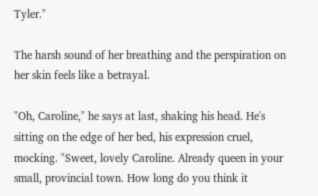Tyler."

The harsh sound of her breathing and the perspiration on her skin feels like a betrayal.

"Oh, Caroline," he says at last, shaking his head. He's sitting on the edge of her bed, his expression cruel, mocking. "Sweet, lovely Caroline. Already queen in your small, provincial town. How long do you think it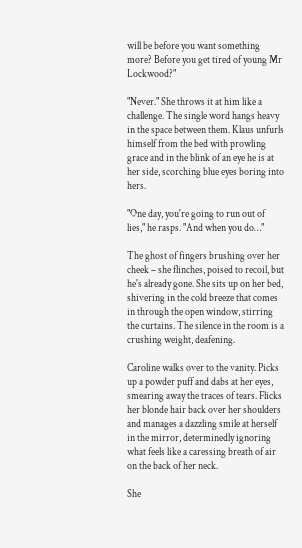will be before you want something more? Before you get tired of young Mr Lockwood?"

"Never." She throws it at him like a challenge. The single word hangs heavy in the space between them. Klaus unfurls himself from the bed with prowling grace and in the blink of an eye he is at her side, scorching blue eyes boring into hers.

"One day, you're going to run out of lies," he rasps. "And when you do…"

The ghost of fingers brushing over her cheek – she flinches, poised to recoil, but he's already gone. She sits up on her bed, shivering in the cold breeze that comes in through the open window, stirring the curtains. The silence in the room is a crushing weight, deafening.

Caroline walks over to the vanity. Picks up a powder puff and dabs at her eyes, smearing away the traces of tears. Flicks her blonde hair back over her shoulders and manages a dazzling smile at herself in the mirror, determinedly ignoring what feels like a caressing breath of air on the back of her neck.

She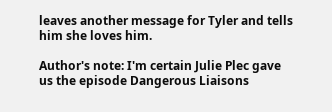leaves another message for Tyler and tells him she loves him.

Author's note: I'm certain Julie Plec gave us the episode Dangerous Liaisons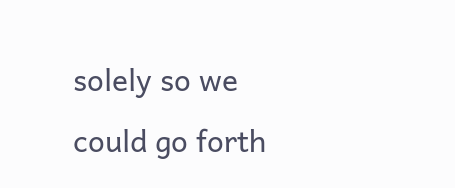solely so we could go forth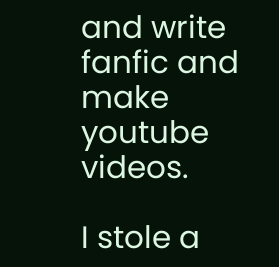and write fanfic and make youtube videos.

I stole a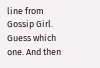line from Gossip Girl. Guess which one. And then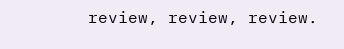review, review, review.